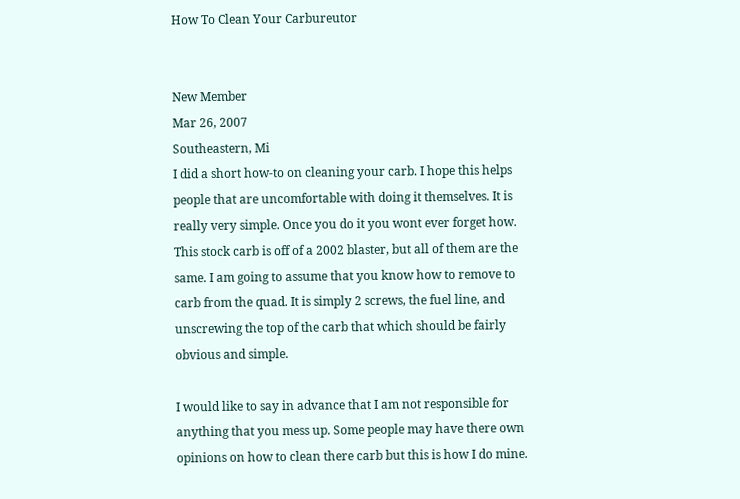How To Clean Your Carbureutor


New Member
Mar 26, 2007
Southeastern, Mi
I did a short how-to on cleaning your carb. I hope this helps people that are uncomfortable with doing it themselves. It is really very simple. Once you do it you wont ever forget how. This stock carb is off of a 2002 blaster, but all of them are the same. I am going to assume that you know how to remove to carb from the quad. It is simply 2 screws, the fuel line, and unscrewing the top of the carb that which should be fairly obvious and simple.

I would like to say in advance that I am not responsible for anything that you mess up. Some people may have there own opinions on how to clean there carb but this is how I do mine.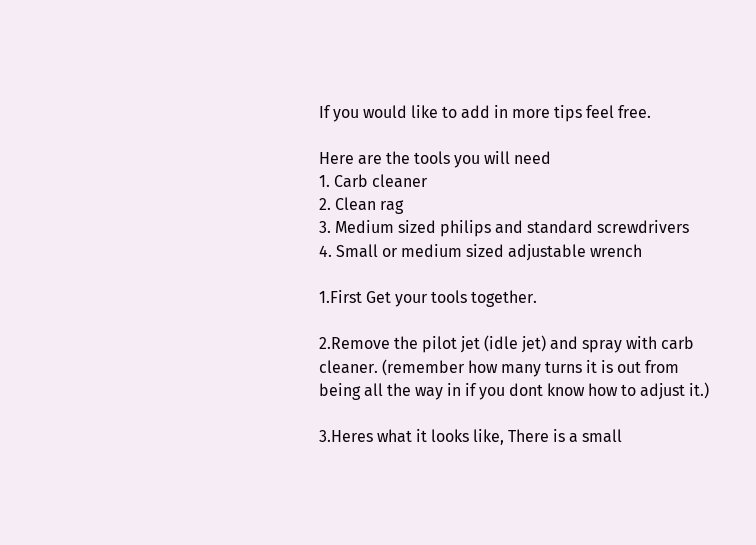If you would like to add in more tips feel free.

Here are the tools you will need
1. Carb cleaner
2. Clean rag
3. Medium sized philips and standard screwdrivers
4. Small or medium sized adjustable wrench

1.First Get your tools together.

2.Remove the pilot jet (idle jet) and spray with carb cleaner. (remember how many turns it is out from being all the way in if you dont know how to adjust it.)

3.Heres what it looks like, There is a small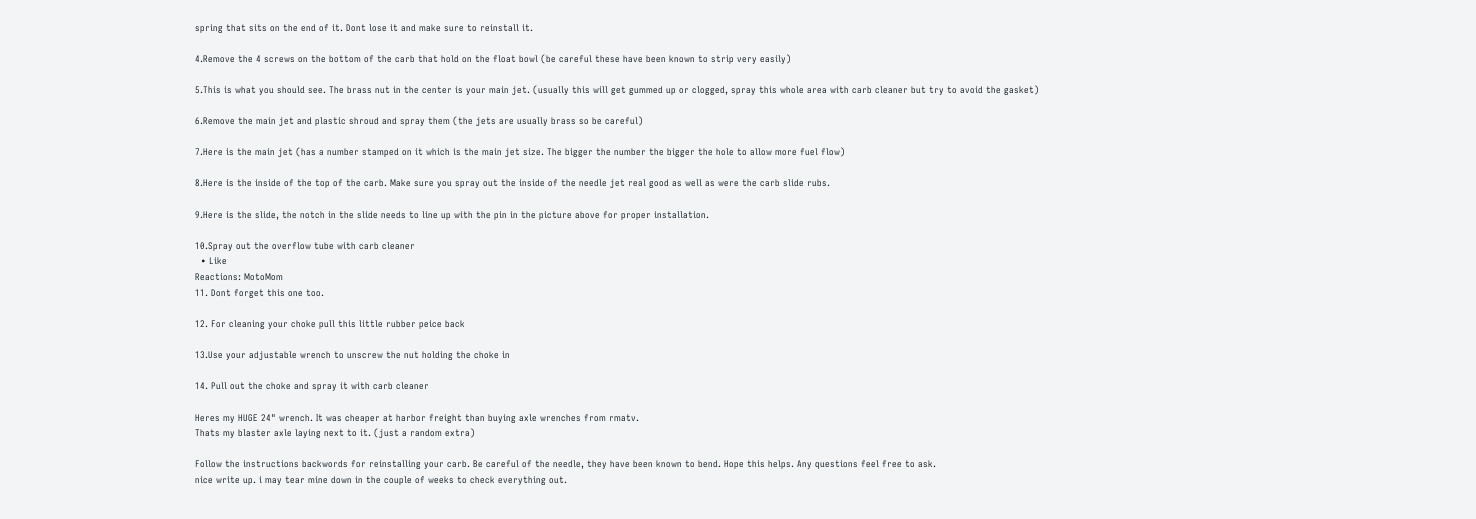spring that sits on the end of it. Dont lose it and make sure to reinstall it.

4.Remove the 4 screws on the bottom of the carb that hold on the float bowl (be careful these have been known to strip very easily)

5.This is what you should see. The brass nut in the center is your main jet. (usually this will get gummed up or clogged, spray this whole area with carb cleaner but try to avoid the gasket)

6.Remove the main jet and plastic shroud and spray them (the jets are usually brass so be careful)

7.Here is the main jet (has a number stamped on it which is the main jet size. The bigger the number the bigger the hole to allow more fuel flow)

8.Here is the inside of the top of the carb. Make sure you spray out the inside of the needle jet real good as well as were the carb slide rubs.

9.Here is the slide, the notch in the slide needs to line up with the pin in the picture above for proper installation.

10.Spray out the overflow tube with carb cleaner
  • Like
Reactions: MotoMom
11. Dont forget this one too.

12. For cleaning your choke pull this little rubber peice back

13.Use your adjustable wrench to unscrew the nut holding the choke in

14. Pull out the choke and spray it with carb cleaner

Heres my HUGE 24" wrench. It was cheaper at harbor freight than buying axle wrenches from rmatv.
Thats my blaster axle laying next to it. (just a random extra)

Follow the instructions backwords for reinstalling your carb. Be careful of the needle, they have been known to bend. Hope this helps. Any questions feel free to ask.
nice write up. i may tear mine down in the couple of weeks to check everything out.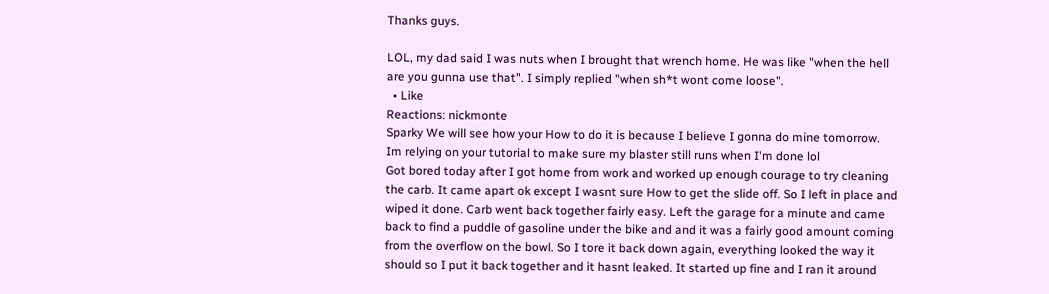Thanks guys.

LOL, my dad said I was nuts when I brought that wrench home. He was like "when the hell are you gunna use that". I simply replied "when sh*t wont come loose".
  • Like
Reactions: nickmonte
Sparky We will see how your How to do it is because I believe I gonna do mine tomorrow. Im relying on your tutorial to make sure my blaster still runs when I'm done lol
Got bored today after I got home from work and worked up enough courage to try cleaning the carb. It came apart ok except I wasnt sure How to get the slide off. So I left in place and wiped it done. Carb went back together fairly easy. Left the garage for a minute and came back to find a puddle of gasoline under the bike and and it was a fairly good amount coming from the overflow on the bowl. So I tore it back down again, everything looked the way it should so I put it back together and it hasnt leaked. It started up fine and I ran it around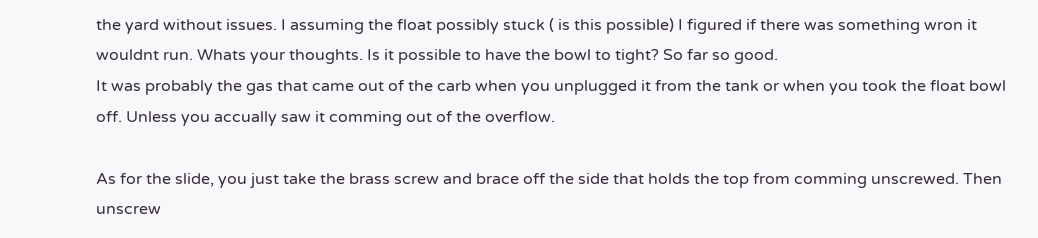the yard without issues. I assuming the float possibly stuck ( is this possible) I figured if there was something wron it wouldnt run. Whats your thoughts. Is it possible to have the bowl to tight? So far so good.
It was probably the gas that came out of the carb when you unplugged it from the tank or when you took the float bowl off. Unless you accually saw it comming out of the overflow.

As for the slide, you just take the brass screw and brace off the side that holds the top from comming unscrewed. Then unscrew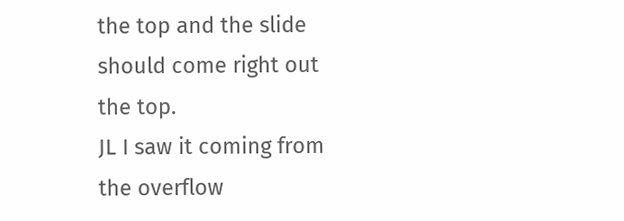the top and the slide should come right out the top.
JL I saw it coming from the overflow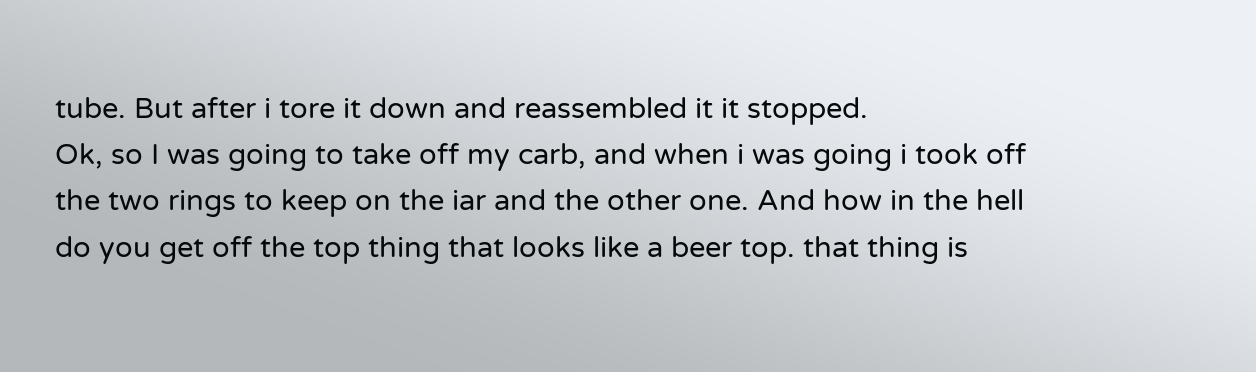tube. But after i tore it down and reassembled it it stopped.
Ok, so I was going to take off my carb, and when i was going i took off the two rings to keep on the iar and the other one. And how in the hell do you get off the top thing that looks like a beer top. that thing is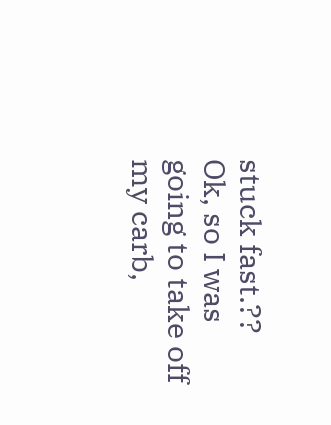stuck fast.??
Ok, so I was going to take off my carb,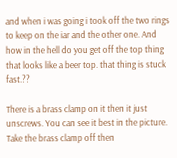and when i was going i took off the two rings to keep on the iar and the other one. And how in the hell do you get off the top thing that looks like a beer top. that thing is stuck fast.??

There is a brass clamp on it then it just unscrews. You can see it best in the picture. Take the brass clamp off then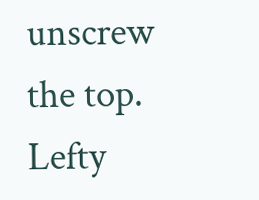unscrew the top. Lefty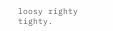loosy righty tighty.